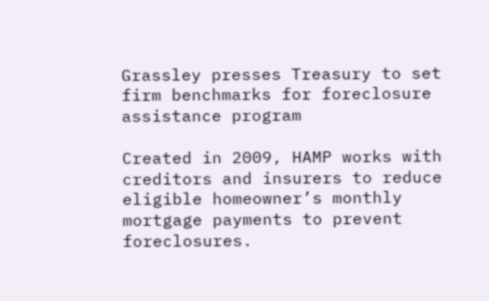Grassley presses Treasury to set firm benchmarks for foreclosure assistance program

Created in 2009, HAMP works with creditors and insurers to reduce eligible homeowner’s monthly mortgage payments to prevent foreclosures.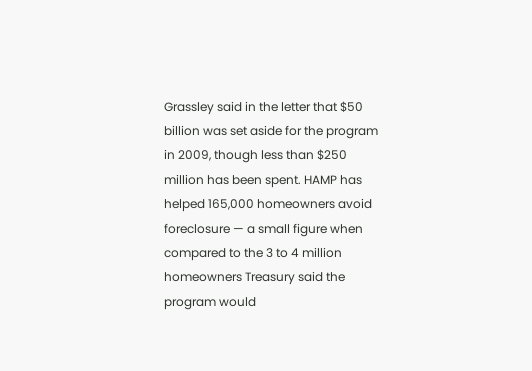Grassley said in the letter that $50 billion was set aside for the program in 2009, though less than $250 million has been spent. HAMP has helped 165,000 homeowners avoid foreclosure — a small figure when compared to the 3 to 4 million homeowners Treasury said the program would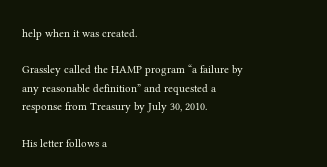help when it was created.

Grassley called the HAMP program “a failure by any reasonable definition” and requested a response from Treasury by July 30, 2010.

His letter follows a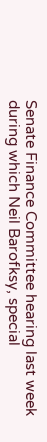Senate Finance Committee hearing last week during which Neil Barofksy, special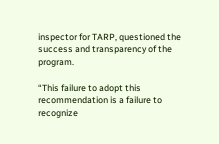inspector for TARP, questioned the success and transparency of the program.

“This failure to adopt this recommendation is a failure to recognize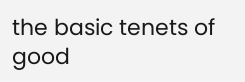the basic tenets of good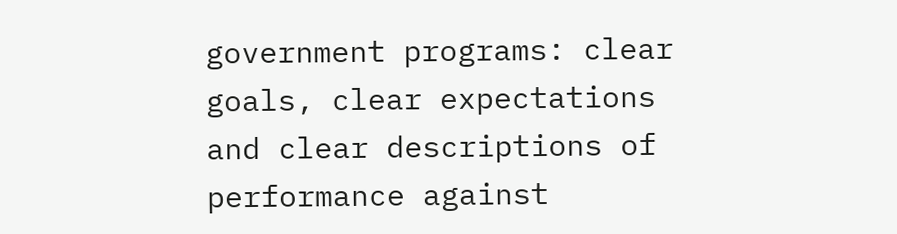government programs: clear goals, clear expectations and clear descriptions of performance against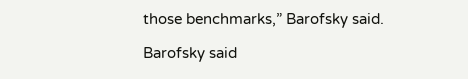those benchmarks,” Barofsky said.

Barofsky said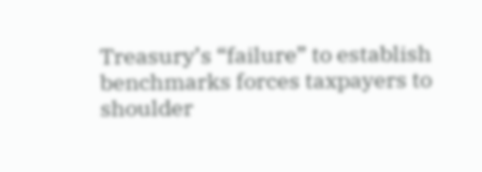Treasury’s “failure” to establish benchmarks forces taxpayers to shoulder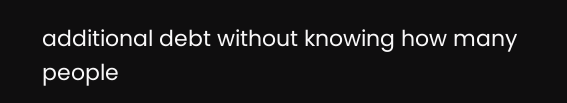additional debt without knowing how many people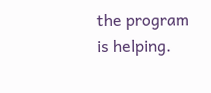the program is helping.